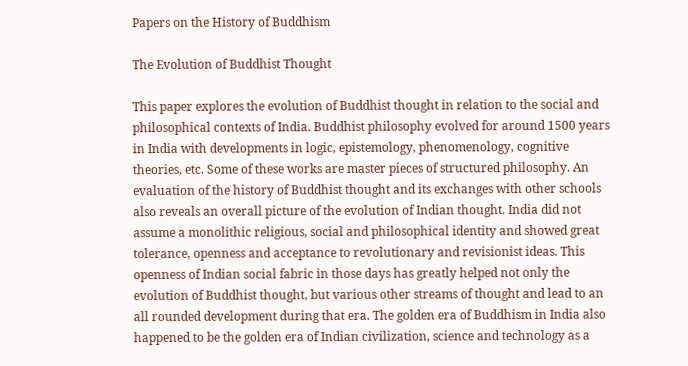Papers on the History of Buddhism

The Evolution of Buddhist Thought

This paper explores the evolution of Buddhist thought in relation to the social and philosophical contexts of India. Buddhist philosophy evolved for around 1500 years in India with developments in logic, epistemology, phenomenology, cognitive theories, etc. Some of these works are master pieces of structured philosophy. An evaluation of the history of Buddhist thought and its exchanges with other schools also reveals an overall picture of the evolution of Indian thought. India did not assume a monolithic religious, social and philosophical identity and showed great tolerance, openness and acceptance to revolutionary and revisionist ideas. This openness of Indian social fabric in those days has greatly helped not only the evolution of Buddhist thought, but various other streams of thought and lead to an all rounded development during that era. The golden era of Buddhism in India also happened to be the golden era of Indian civilization, science and technology as a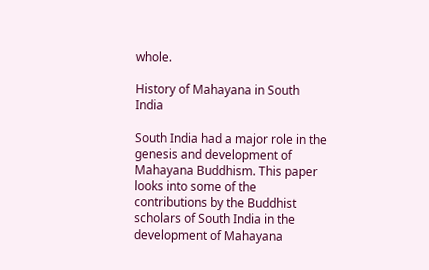whole.

History of Mahayana in South India

South India had a major role in the genesis and development of Mahayana Buddhism. This paper looks into some of the contributions by the Buddhist scholars of South India in the development of Mahayana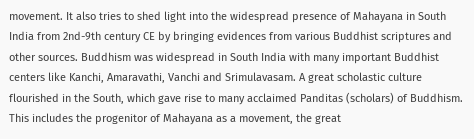movement. It also tries to shed light into the widespread presence of Mahayana in South India from 2nd-9th century CE by bringing evidences from various Buddhist scriptures and other sources. Buddhism was widespread in South India with many important Buddhist centers like Kanchi, Amaravathi, Vanchi and Srimulavasam. A great scholastic culture flourished in the South, which gave rise to many acclaimed Panditas (scholars) of Buddhism. This includes the progenitor of Mahayana as a movement, the great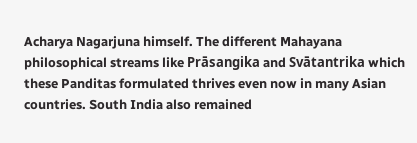Acharya Nagarjuna himself. The different Mahayana philosophical streams like Prāsangika and Svātantrika which these Panditas formulated thrives even now in many Asian countries. South India also remained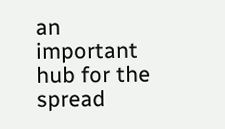an important hub for the spread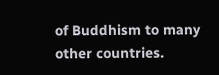of Buddhism to many other countries.